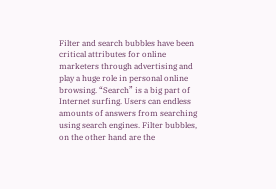Filter and search bubbles have been critical attributes for online marketers through advertising and play a huge role in personal online browsing. “Search” is a big part of Internet surfing. Users can endless amounts of answers from searching using search engines. Filter bubbles, on the other hand are the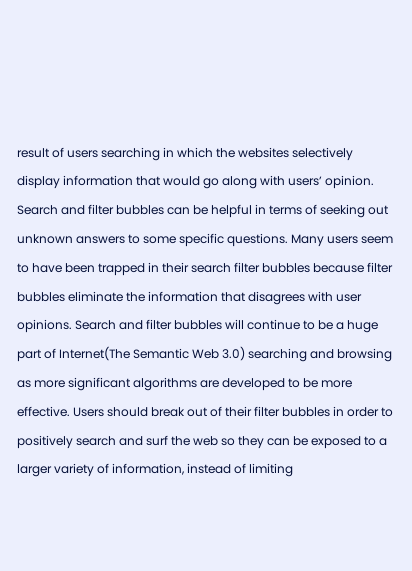result of users searching in which the websites selectively display information that would go along with users’ opinion. Search and filter bubbles can be helpful in terms of seeking out unknown answers to some specific questions. Many users seem to have been trapped in their search filter bubbles because filter bubbles eliminate the information that disagrees with user opinions. Search and filter bubbles will continue to be a huge part of Internet(The Semantic Web 3.0) searching and browsing as more significant algorithms are developed to be more effective. Users should break out of their filter bubbles in order to positively search and surf the web so they can be exposed to a larger variety of information, instead of limiting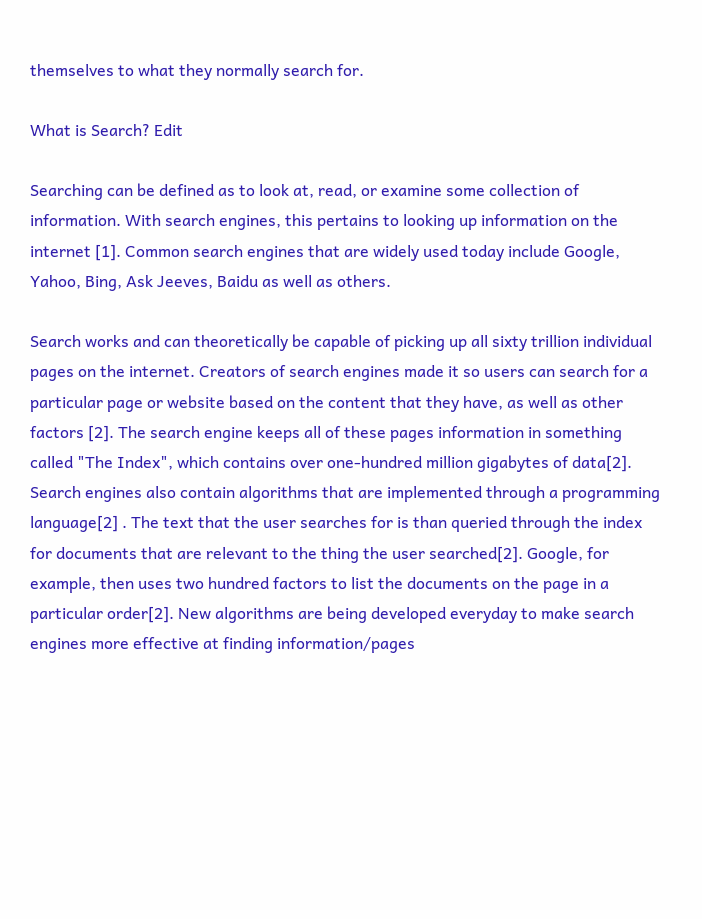themselves to what they normally search for.

What is Search? Edit

Searching can be defined as to look at, read, or examine some collection of information. With search engines, this pertains to looking up information on the internet [1]. Common search engines that are widely used today include Google, Yahoo, Bing, Ask Jeeves, Baidu as well as others.

Search works and can theoretically be capable of picking up all sixty trillion individual pages on the internet. Creators of search engines made it so users can search for a particular page or website based on the content that they have, as well as other factors [2]. The search engine keeps all of these pages information in something called "The Index", which contains over one-hundred million gigabytes of data[2]. Search engines also contain algorithms that are implemented through a programming language[2] . The text that the user searches for is than queried through the index for documents that are relevant to the thing the user searched[2]. Google, for example, then uses two hundred factors to list the documents on the page in a particular order[2]. New algorithms are being developed everyday to make search engines more effective at finding information/pages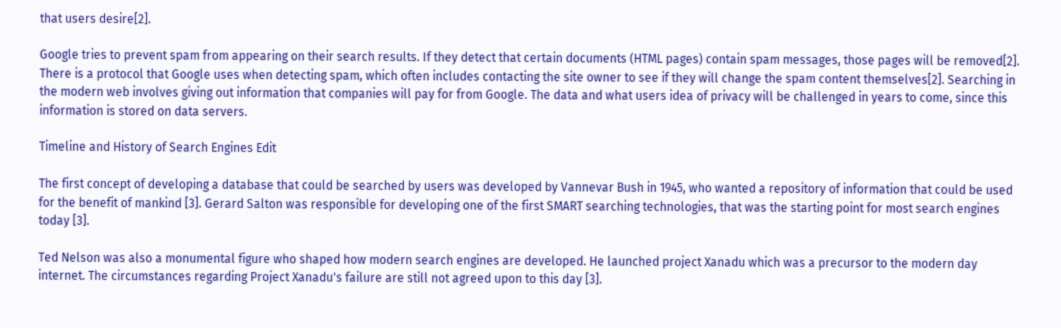that users desire[2].

Google tries to prevent spam from appearing on their search results. If they detect that certain documents (HTML pages) contain spam messages, those pages will be removed[2]. There is a protocol that Google uses when detecting spam, which often includes contacting the site owner to see if they will change the spam content themselves[2]. Searching in the modern web involves giving out information that companies will pay for from Google. The data and what users idea of privacy will be challenged in years to come, since this information is stored on data servers.

Timeline and History of Search Engines Edit

The first concept of developing a database that could be searched by users was developed by Vannevar Bush in 1945, who wanted a repository of information that could be used for the benefit of mankind [3]. Gerard Salton was responsible for developing one of the first SMART searching technologies, that was the starting point for most search engines today [3].

Ted Nelson was also a monumental figure who shaped how modern search engines are developed. He launched project Xanadu which was a precursor to the modern day internet. The circumstances regarding Project Xanadu's failure are still not agreed upon to this day [3].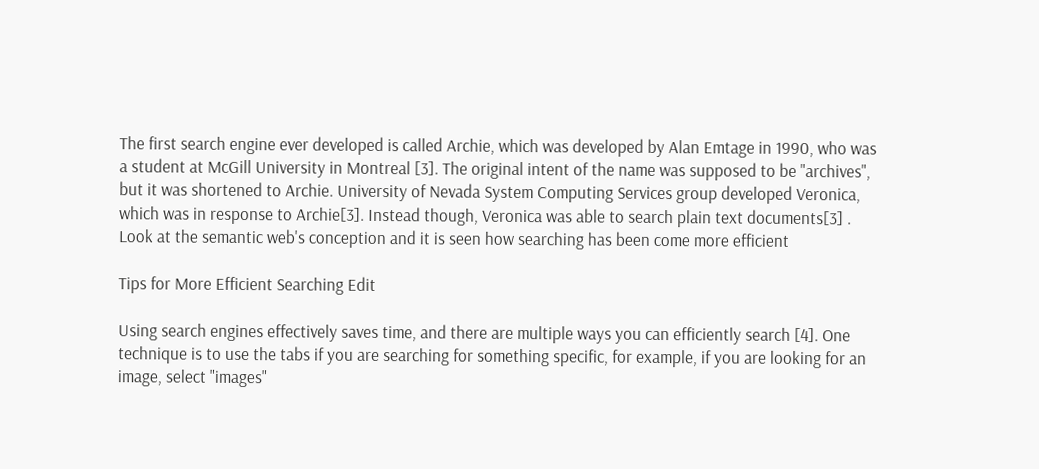The first search engine ever developed is called Archie, which was developed by Alan Emtage in 1990, who was a student at McGill University in Montreal [3]. The original intent of the name was supposed to be "archives", but it was shortened to Archie. University of Nevada System Computing Services group developed Veronica, which was in response to Archie[3]. Instead though, Veronica was able to search plain text documents[3] . Look at the semantic web's conception and it is seen how searching has been come more efficient

Tips for More Efficient Searching Edit

Using search engines effectively saves time, and there are multiple ways you can efficiently search [4]. One technique is to use the tabs if you are searching for something specific, for example, if you are looking for an image, select "images"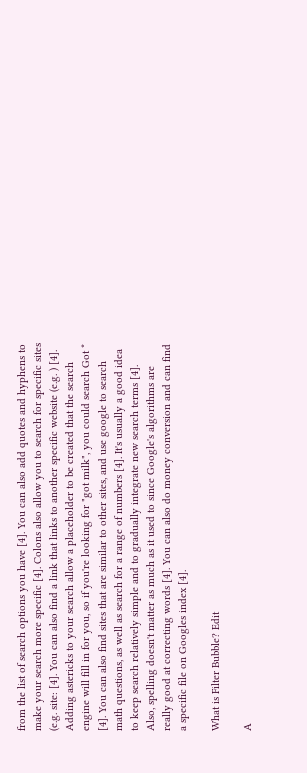from the list of search options you have [4]. You can also add quotes and hyphens to make your search more specific [4]. Colons also allow you to search for specific sites (e.g. site: [4]. You can also find a link that links to another specific website (e.g. ) [4]. Adding astericks to your search allow a placeholder to be created that the search engine will fill in for you, so if you're looking for "got milk", you could search Got * [4]. You can also find sites that are similar to other sites, and use google to search math questions, as well as search for a range of numbers [4]. It's usually a good idea to keep search relatively simple and to gradually integrate new search terms [4]. Also, spelling doesn't matter as much as it used to since Google's algorithms are really good at correcting words [4]. You can also do money conversion and can find a specific file on Googles index [4].

What is Filter Bubble? Edit

A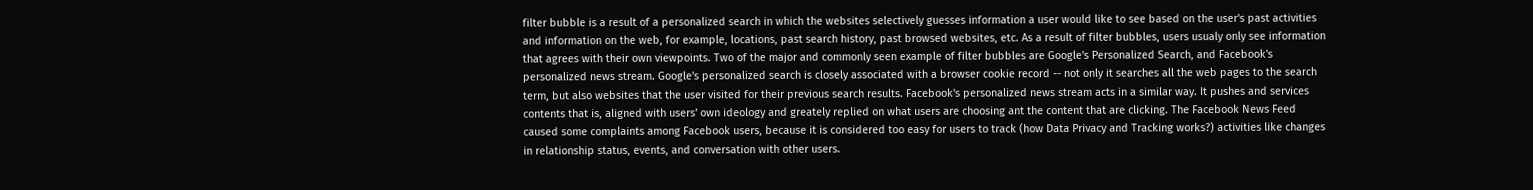filter bubble is a result of a personalized search in which the websites selectively guesses information a user would like to see based on the user's past activities and information on the web, for example, locations, past search history, past browsed websites, etc. As a result of filter bubbles, users usualy only see information that agrees with their own viewpoints. Two of the major and commonly seen example of filter bubbles are Google's Personalized Search, and Facebook's personalized news stream. Google's personalized search is closely associated with a browser cookie record -- not only it searches all the web pages to the search term, but also websites that the user visited for their previous search results. Facebook's personalized news stream acts in a similar way. It pushes and services contents that is, aligned with users' own ideology and greately replied on what users are choosing ant the content that are clicking. The Facebook News Feed caused some complaints among Facebook users, because it is considered too easy for users to track (how Data Privacy and Tracking works?) activities like changes in relationship status, events, and conversation with other users.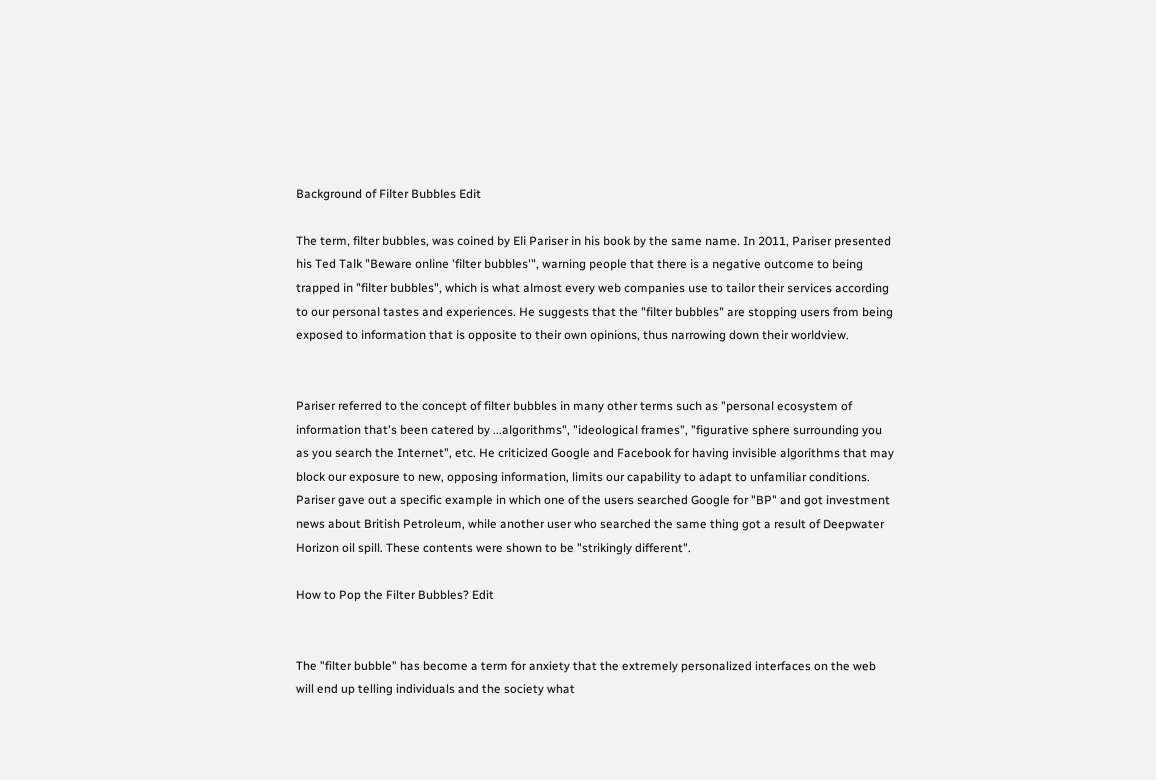Background of Filter Bubbles Edit

The term, filter bubbles, was coined by Eli Pariser in his book by the same name. In 2011, Pariser presented his Ted Talk "Beware online 'filter bubbles'", warning people that there is a negative outcome to being trapped in "filter bubbles", which is what almost every web companies use to tailor their services according to our personal tastes and experiences. He suggests that the "filter bubbles" are stopping users from being exposed to information that is opposite to their own opinions, thus narrowing down their worldview.


Pariser referred to the concept of filter bubbles in many other terms such as "personal ecosystem of information that's been catered by ...algorithms", "ideological frames", "figurative sphere surrounding you as you search the Internet", etc. He criticized Google and Facebook for having invisible algorithms that may block our exposure to new, opposing information, limits our capability to adapt to unfamiliar conditions. Pariser gave out a specific example in which one of the users searched Google for "BP" and got investment news about British Petroleum, while another user who searched the same thing got a result of Deepwater Horizon oil spill. These contents were shown to be "strikingly different".

How to Pop the Filter Bubbles? Edit


The "filter bubble" has become a term for anxiety that the extremely personalized interfaces on the web will end up telling individuals and the society what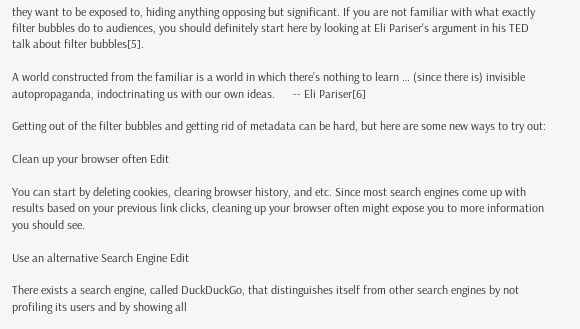they want to be exposed to, hiding anything opposing but significant. If you are not familiar with what exactly filter bubbles do to audiences, you should definitely start here by looking at Eli Pariser's argument in his TED talk about filter bubbles[5].

A world constructed from the familiar is a world in which there’s nothing to learn … (since there is) invisible autopropaganda, indoctrinating us with our own ideas.      -- Eli Pariser[6]

Getting out of the filter bubbles and getting rid of metadata can be hard, but here are some new ways to try out:

Clean up your browser often Edit

You can start by deleting cookies, clearing browser history, and etc. Since most search engines come up with results based on your previous link clicks, cleaning up your browser often might expose you to more information you should see.

Use an alternative Search Engine Edit

There exists a search engine, called DuckDuckGo, that distinguishes itself from other search engines by not profiling its users and by showing all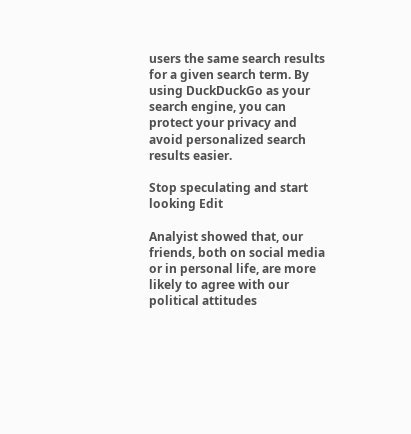users the same search results for a given search term. By using DuckDuckGo as your search engine, you can protect your privacy and avoid personalized search results easier.

Stop speculating and start looking Edit

Analyist showed that, our friends, both on social media or in personal life, are more likely to agree with our political attitudes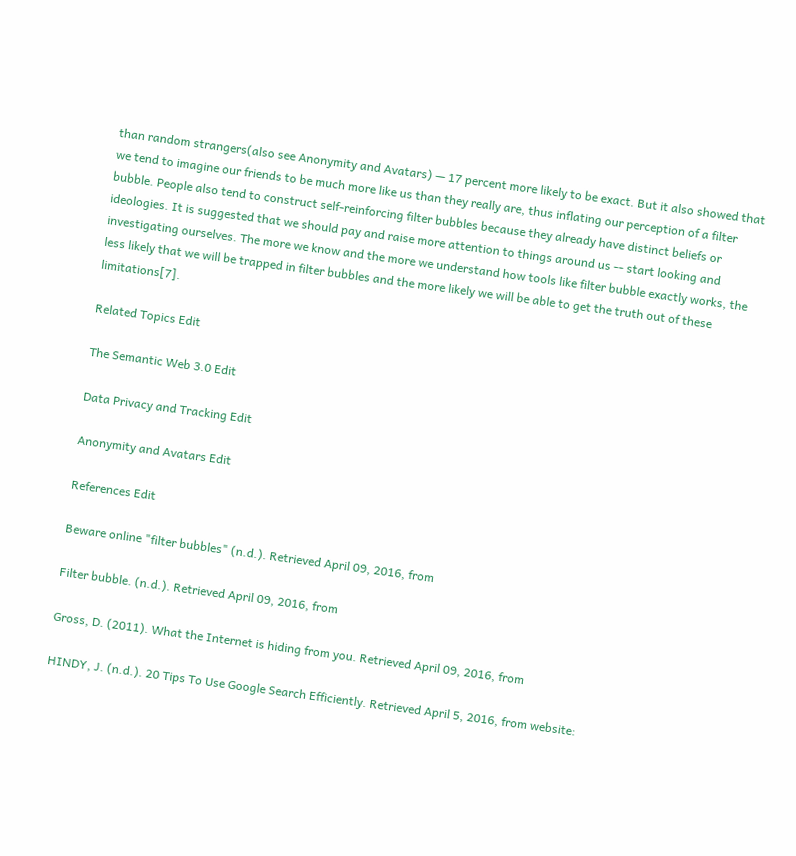than random strangers(also see Anonymity and Avatars) — 17 percent more likely to be exact. But it also showed that we tend to imagine our friends to be much more like us than they really are, thus inflating our perception of a filter bubble. People also tend to construct self-reinforcing filter bubbles because they already have distinct beliefs or ideologies. It is suggested that we should pay and raise more attention to things around us -- start looking and investigating ourselves. The more we know and the more we understand how tools like filter bubble exactly works, the less likely that we will be trapped in filter bubbles and the more likely we will be able to get the truth out of these limitations[7].

Related Topics Edit

The Semantic Web 3.0 Edit

Data Privacy and Tracking Edit

Anonymity and Avatars Edit

References Edit

Beware online "filter bubbles" (n.d.). Retrieved April 09, 2016, from

Filter bubble. (n.d.). Retrieved April 09, 2016, from

Gross, D. (2011). What the Internet is hiding from you. Retrieved April 09, 2016, from

HINDY, J. (n.d.). 20 Tips To Use Google Search Efficiently. Retrieved April 5, 2016, from website: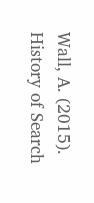Wall, A. (2015). History of Search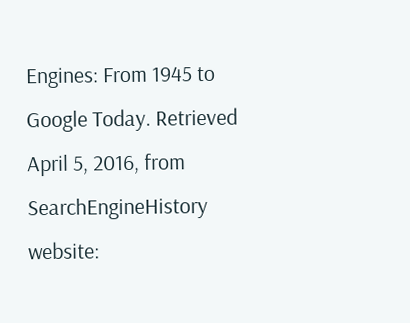Engines: From 1945 to Google Today. Retrieved April 5, 2016, from SearchEngineHistory website: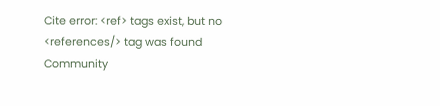Cite error: <ref> tags exist, but no <references/> tag was found
Community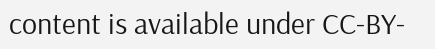content is available under CC-BY-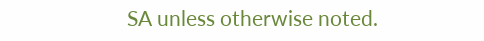SA unless otherwise noted.